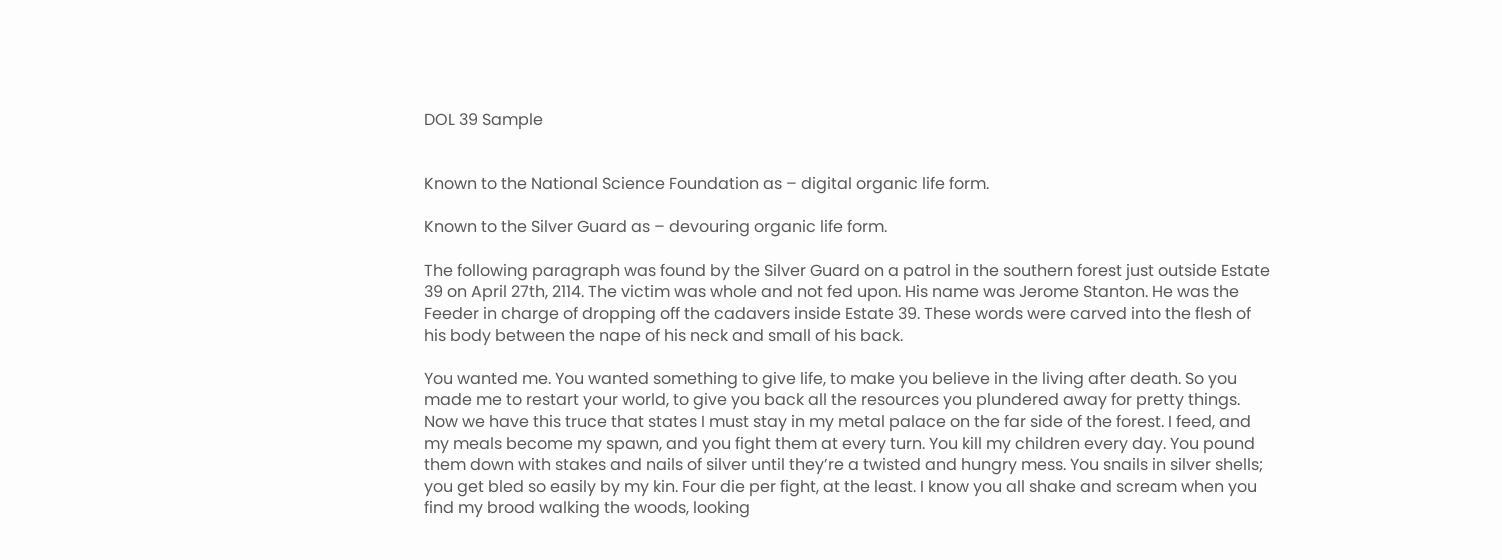DOL 39 Sample


Known to the National Science Foundation as – digital organic life form.

Known to the Silver Guard as – devouring organic life form.

The following paragraph was found by the Silver Guard on a patrol in the southern forest just outside Estate 39 on April 27th, 2114. The victim was whole and not fed upon. His name was Jerome Stanton. He was the Feeder in charge of dropping off the cadavers inside Estate 39. These words were carved into the flesh of his body between the nape of his neck and small of his back.

You wanted me. You wanted something to give life, to make you believe in the living after death. So you made me to restart your world, to give you back all the resources you plundered away for pretty things. Now we have this truce that states I must stay in my metal palace on the far side of the forest. I feed, and my meals become my spawn, and you fight them at every turn. You kill my children every day. You pound them down with stakes and nails of silver until they’re a twisted and hungry mess. You snails in silver shells; you get bled so easily by my kin. Four die per fight, at the least. I know you all shake and scream when you find my brood walking the woods, looking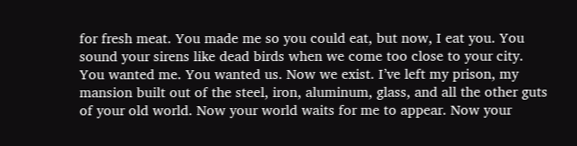for fresh meat. You made me so you could eat, but now, I eat you. You sound your sirens like dead birds when we come too close to your city. You wanted me. You wanted us. Now we exist. I’ve left my prison, my mansion built out of the steel, iron, aluminum, glass, and all the other guts of your old world. Now your world waits for me to appear. Now your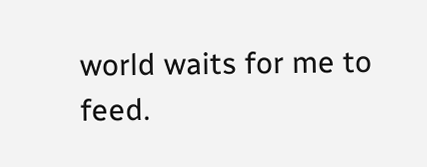world waits for me to feed.